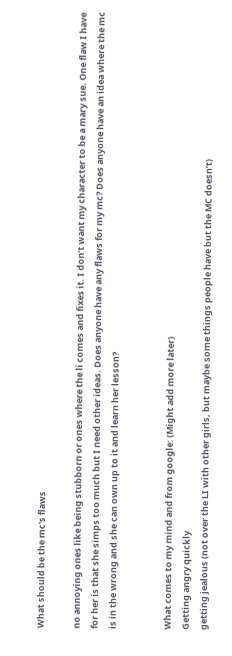What should be the mc's flaws

no annoying ones like being stubborn or ones where the li comes and fixes it. I don’t want my character to be a mary sue. One flaw I have for her is that she simps too much but I need other ideas. Does anyone have any flaws for my mc? Does anyone have an idea where the mc is in the wrong and she can own up to it and learn her lesson?


What comes to my mind and from google: (Might add more later)
Getting angry quickly
getting jealous (not over the LI with other girls, but maybe some things people have but the MC doesn’t)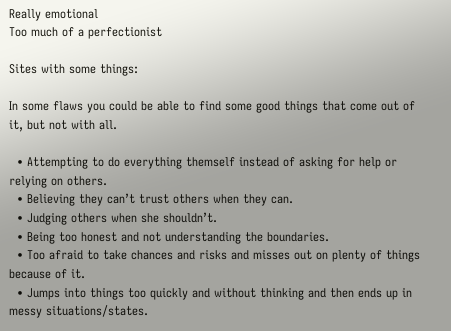Really emotional
Too much of a perfectionist

Sites with some things:

In some flaws you could be able to find some good things that come out of it, but not with all.

  • Attempting to do everything themself instead of asking for help or relying on others.
  • Believing they can’t trust others when they can.
  • Judging others when she shouldn’t.
  • Being too honest and not understanding the boundaries.
  • Too afraid to take chances and risks and misses out on plenty of things because of it.
  • Jumps into things too quickly and without thinking and then ends up in messy situations/states.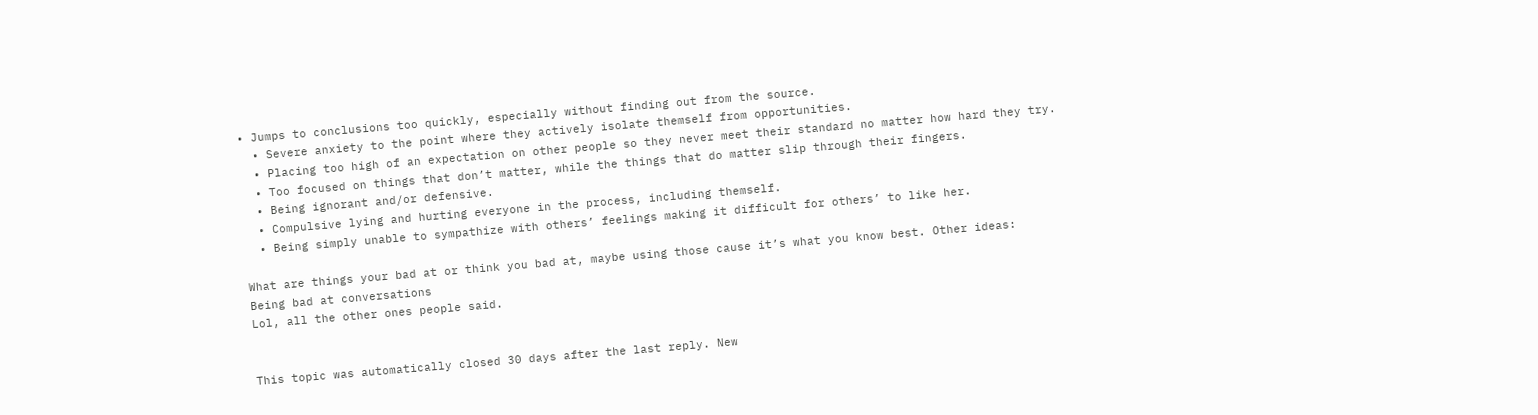• Jumps to conclusions too quickly, especially without finding out from the source.
  • Severe anxiety to the point where they actively isolate themself from opportunities.
  • Placing too high of an expectation on other people so they never meet their standard no matter how hard they try.
  • Too focused on things that don’t matter, while the things that do matter slip through their fingers.
  • Being ignorant and/or defensive.
  • Compulsive lying and hurting everyone in the process, including themself.
  • Being simply unable to sympathize with others’ feelings making it difficult for others’ to like her.

What are things your bad at or think you bad at, maybe using those cause it’s what you know best. Other ideas:
Being bad at conversations
Lol, all the other ones people said.


This topic was automatically closed 30 days after the last reply. New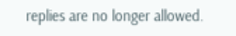replies are no longer allowed.